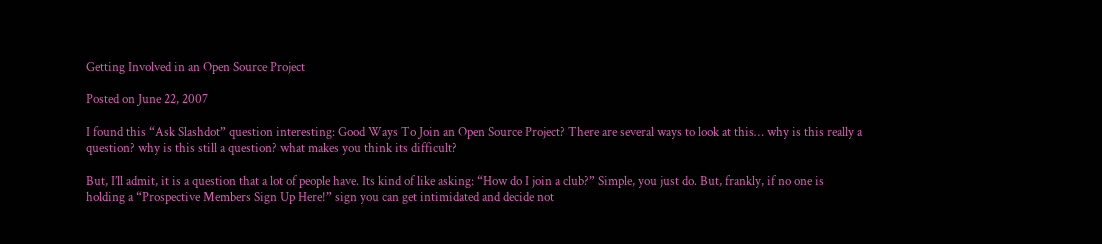Getting Involved in an Open Source Project

Posted on June 22, 2007

I found this “Ask Slashdot” question interesting: Good Ways To Join an Open Source Project? There are several ways to look at this… why is this really a question? why is this still a question? what makes you think its difficult?

But, I’ll admit, it is a question that a lot of people have. Its kind of like asking: “How do I join a club?” Simple, you just do. But, frankly, if no one is holding a “Prospective Members Sign Up Here!” sign you can get intimidated and decide not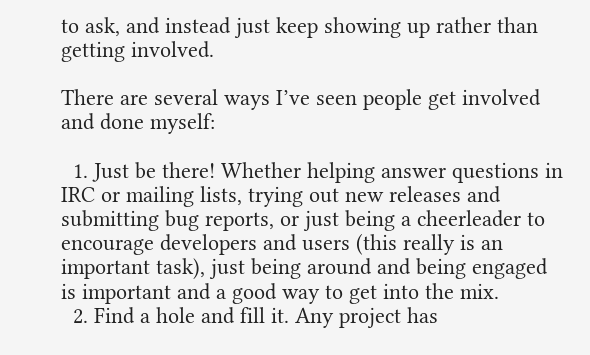to ask, and instead just keep showing up rather than getting involved.

There are several ways I’ve seen people get involved and done myself:

  1. Just be there! Whether helping answer questions in IRC or mailing lists, trying out new releases and submitting bug reports, or just being a cheerleader to encourage developers and users (this really is an important task), just being around and being engaged is important and a good way to get into the mix.
  2. Find a hole and fill it. Any project has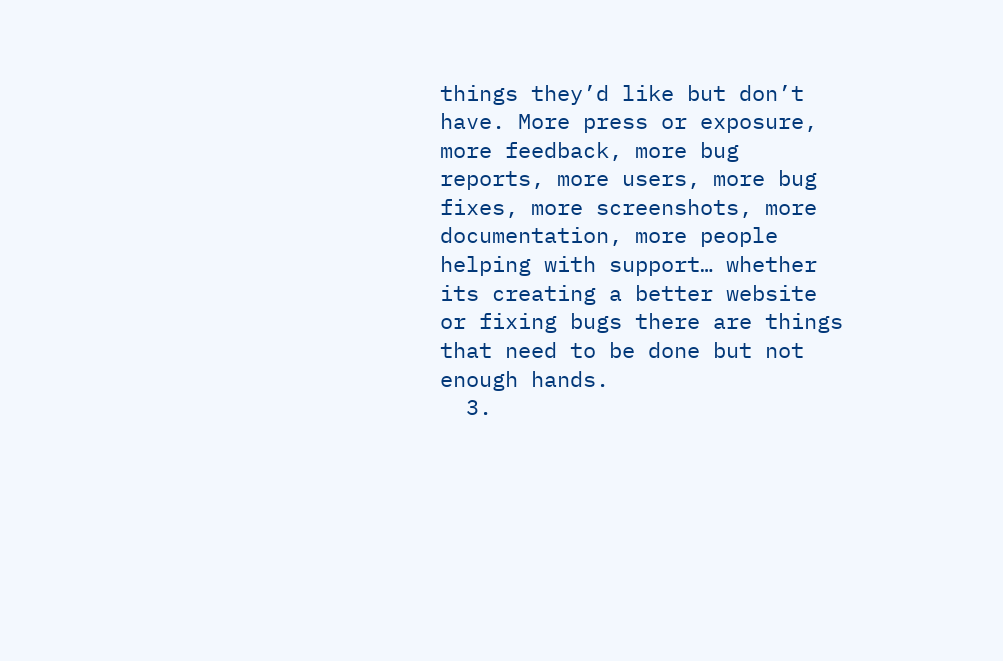things they’d like but don’t have. More press or exposure, more feedback, more bug reports, more users, more bug fixes, more screenshots, more documentation, more people helping with support… whether its creating a better website or fixing bugs there are things that need to be done but not enough hands.
  3.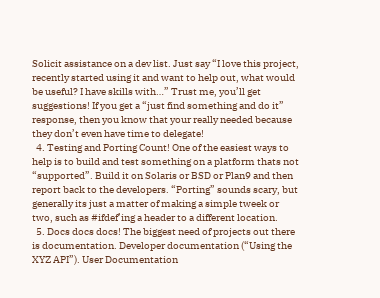Solicit assistance on a dev list. Just say “I love this project, recently started using it and want to help out, what would be useful? I have skills with…” Trust me, you’ll get suggestions! If you get a “just find something and do it” response, then you know that your really needed because they don’t even have time to delegate!
  4. Testing and Porting Count! One of the easiest ways to help is to build and test something on a platform thats not “supported”. Build it on Solaris or BSD or Plan9 and then report back to the developers. “Porting” sounds scary, but generally its just a matter of making a simple tweek or two, such as #ifdef’ing a header to a different location.
  5. Docs docs docs! The biggest need of projects out there is documentation. Developer documentation (“Using the XYZ API”). User Documentation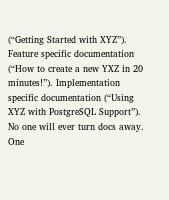(“Getting Started with XYZ”). Feature specific documentation (“How to create a new YXZ in 20 minutes!”). Implementation specific documentation (“Using XYZ with PostgreSQL Support”). No one will ever turn docs away. One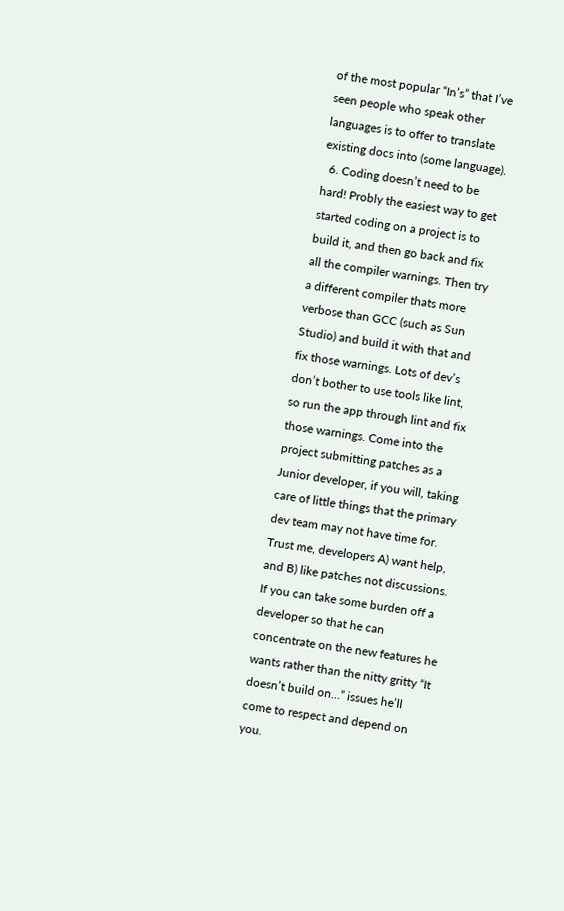of the most popular “In’s” that I’ve seen people who speak other languages is to offer to translate existing docs into (some language).
  6. Coding doesn’t need to be hard! Probly the easiest way to get started coding on a project is to build it, and then go back and fix all the compiler warnings. Then try a different compiler thats more verbose than GCC (such as Sun Studio) and build it with that and fix those warnings. Lots of dev’s don’t bother to use tools like lint, so run the app through lint and fix those warnings. Come into the project submitting patches as a Junior developer, if you will, taking care of little things that the primary dev team may not have time for. Trust me, developers A) want help, and B) like patches not discussions. If you can take some burden off a developer so that he can concentrate on the new features he wants rather than the nitty gritty “It doesn’t build on…” issues he’ll come to respect and depend on you.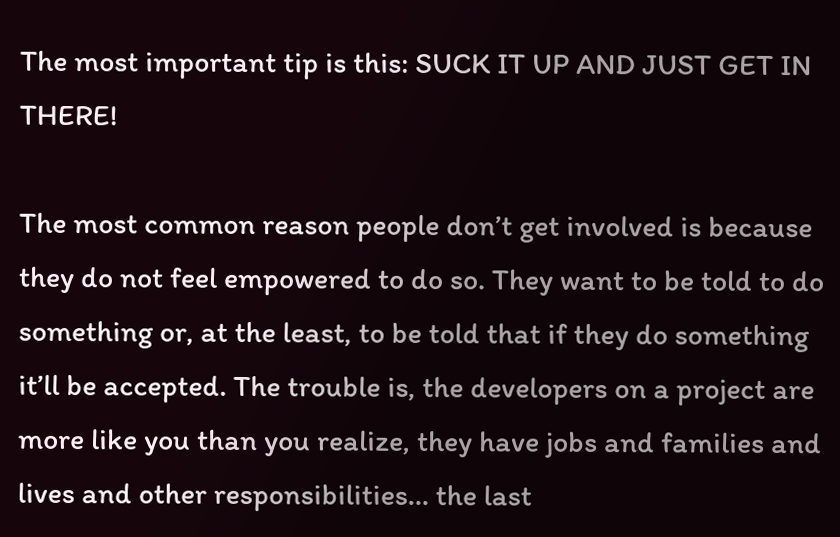The most important tip is this: SUCK IT UP AND JUST GET IN THERE!

The most common reason people don’t get involved is because they do not feel empowered to do so. They want to be told to do something or, at the least, to be told that if they do something it’ll be accepted. The trouble is, the developers on a project are more like you than you realize, they have jobs and families and lives and other responsibilities… the last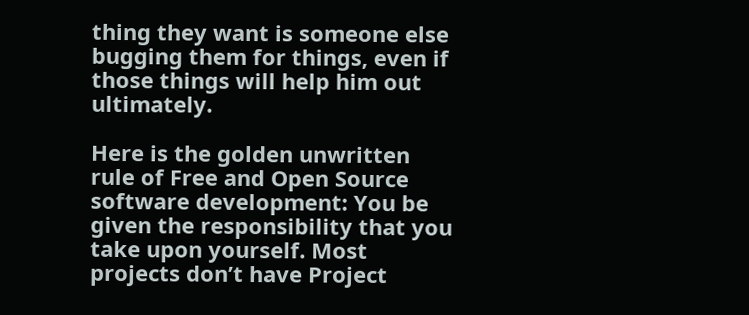thing they want is someone else bugging them for things, even if those things will help him out ultimately.

Here is the golden unwritten rule of Free and Open Source software development: You be given the responsibility that you take upon yourself. Most projects don’t have Project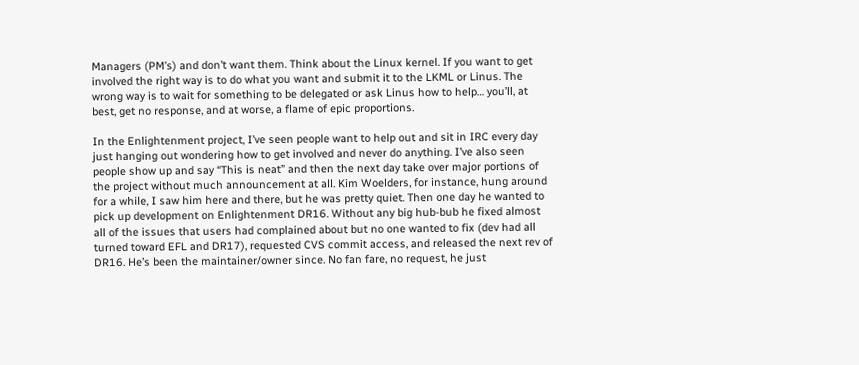Managers (PM’s) and don’t want them. Think about the Linux kernel. If you want to get involved the right way is to do what you want and submit it to the LKML or Linus. The wrong way is to wait for something to be delegated or ask Linus how to help… you’ll, at best, get no response, and at worse, a flame of epic proportions.

In the Enlightenment project, I’ve seen people want to help out and sit in IRC every day just hanging out wondering how to get involved and never do anything. I’ve also seen people show up and say “This is neat” and then the next day take over major portions of the project without much announcement at all. Kim Woelders, for instance, hung around for a while, I saw him here and there, but he was pretty quiet. Then one day he wanted to pick up development on Enlightenment DR16. Without any big hub-bub he fixed almost all of the issues that users had complained about but no one wanted to fix (dev had all turned toward EFL and DR17), requested CVS commit access, and released the next rev of DR16. He’s been the maintainer/owner since. No fan fare, no request, he just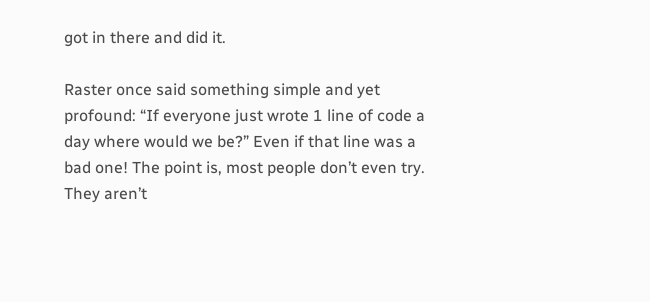got in there and did it.

Raster once said something simple and yet profound: “If everyone just wrote 1 line of code a day where would we be?” Even if that line was a bad one! The point is, most people don’t even try. They aren’t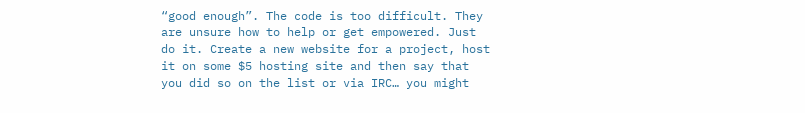“good enough”. The code is too difficult. They are unsure how to help or get empowered. Just do it. Create a new website for a project, host it on some $5 hosting site and then say that you did so on the list or via IRC… you might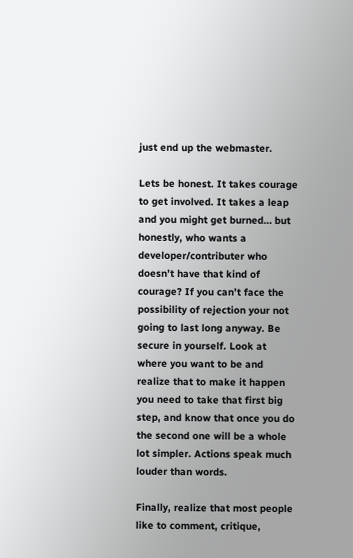just end up the webmaster.

Lets be honest. It takes courage to get involved. It takes a leap and you might get burned… but honestly, who wants a developer/contributer who doesn’t have that kind of courage? If you can’t face the possibility of rejection your not going to last long anyway. Be secure in yourself. Look at where you want to be and realize that to make it happen you need to take that first big step, and know that once you do the second one will be a whole lot simpler. Actions speak much louder than words.

Finally, realize that most people like to comment, critique,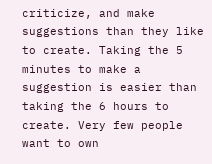criticize, and make suggestions than they like to create. Taking the 5 minutes to make a suggestion is easier than taking the 6 hours to create. Very few people want to own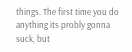things. The first time you do anything its probly gonna suck, but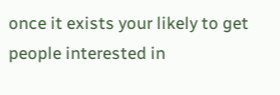once it exists your likely to get people interested in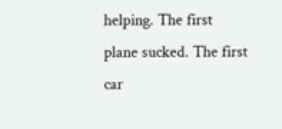helping. The first plane sucked. The first car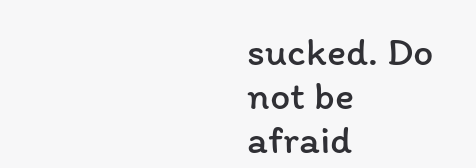sucked. Do not be afraid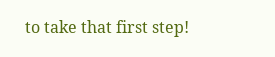to take that first step!